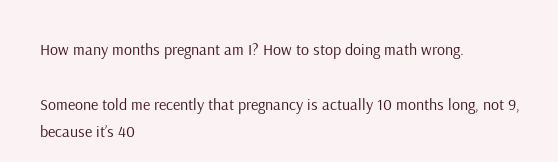How many months pregnant am I? How to stop doing math wrong.

Someone told me recently that pregnancy is actually 10 months long, not 9, because it’s 40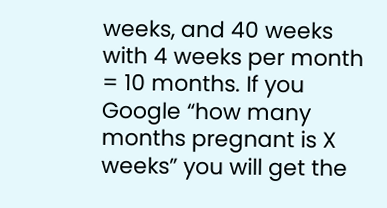weeks, and 40 weeks with 4 weeks per month = 10 months. If you Google “how many months pregnant is X weeks” you will get the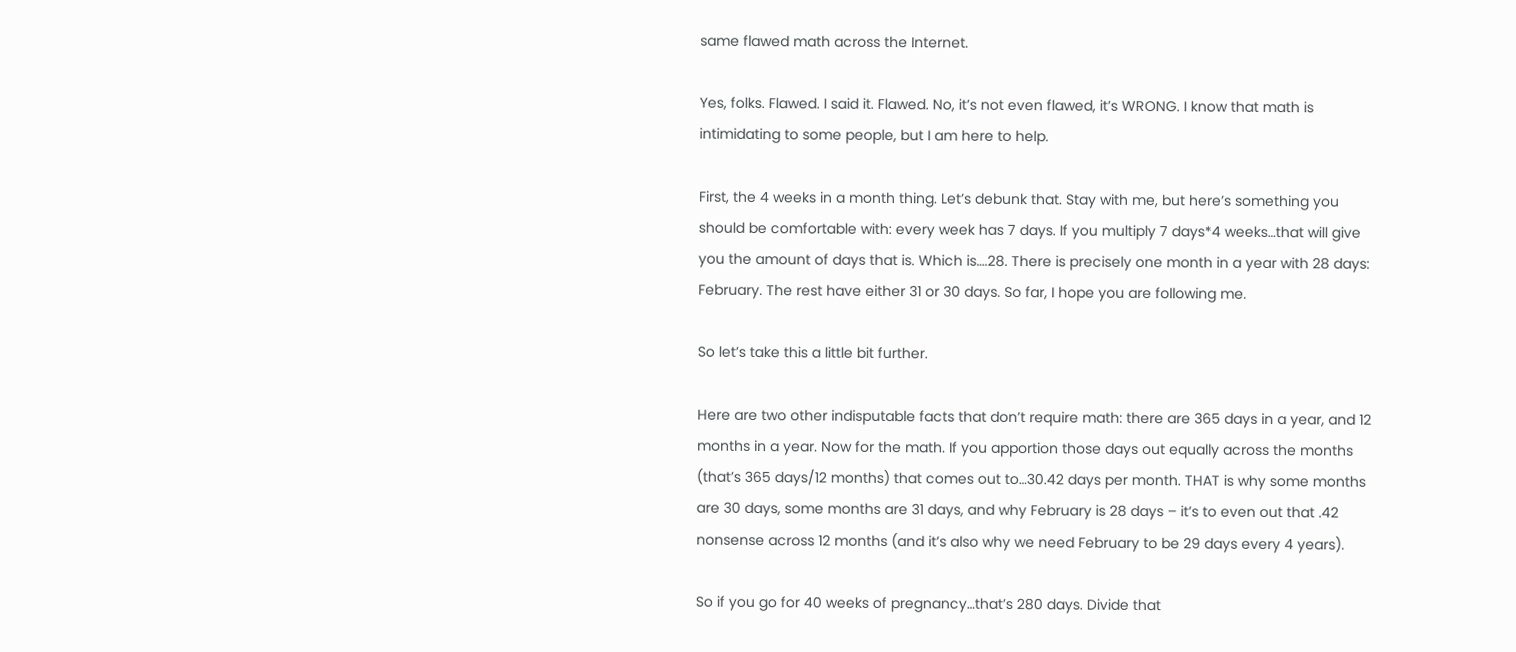same flawed math across the Internet.

Yes, folks. Flawed. I said it. Flawed. No, it’s not even flawed, it’s WRONG. I know that math is intimidating to some people, but I am here to help.

First, the 4 weeks in a month thing. Let’s debunk that. Stay with me, but here’s something you should be comfortable with: every week has 7 days. If you multiply 7 days*4 weeks…that will give you the amount of days that is. Which is….28. There is precisely one month in a year with 28 days: February. The rest have either 31 or 30 days. So far, I hope you are following me.

So let’s take this a little bit further.

Here are two other indisputable facts that don’t require math: there are 365 days in a year, and 12 months in a year. Now for the math. If you apportion those days out equally across the months (that’s 365 days/12 months) that comes out to…30.42 days per month. THAT is why some months are 30 days, some months are 31 days, and why February is 28 days – it’s to even out that .42 nonsense across 12 months (and it’s also why we need February to be 29 days every 4 years).

So if you go for 40 weeks of pregnancy…that’s 280 days. Divide that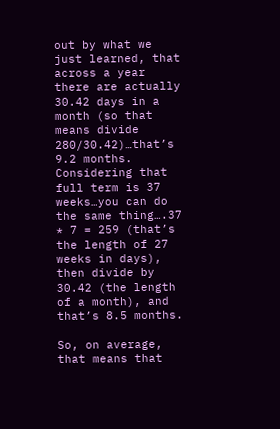out by what we just learned, that across a year there are actually 30.42 days in a month (so that means divide 280/30.42)…that’s 9.2 months. Considering that full term is 37 weeks…you can do the same thing….37 * 7 = 259 (that’s the length of 27 weeks in days), then divide by 30.42 (the length of a month), and that’s 8.5 months.

So, on average, that means that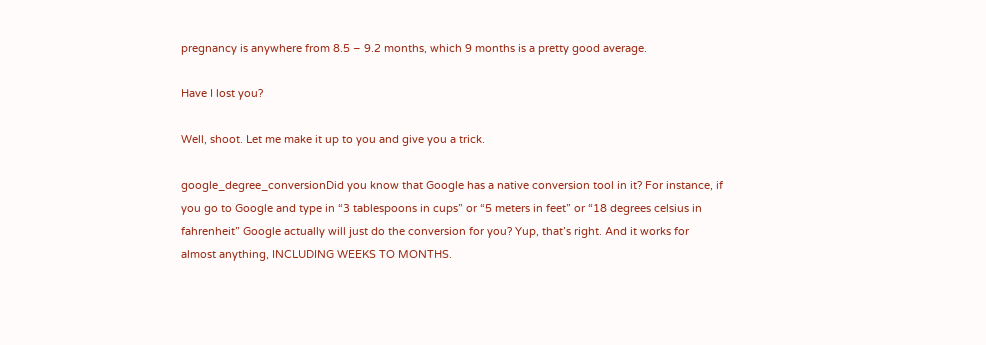pregnancy is anywhere from 8.5 – 9.2 months, which 9 months is a pretty good average.

Have I lost you?

Well, shoot. Let me make it up to you and give you a trick.

google_degree_conversionDid you know that Google has a native conversion tool in it? For instance, if you go to Google and type in “3 tablespoons in cups” or “5 meters in feet” or “18 degrees celsius in fahrenheit” Google actually will just do the conversion for you? Yup, that’s right. And it works for almost anything, INCLUDING WEEKS TO MONTHS.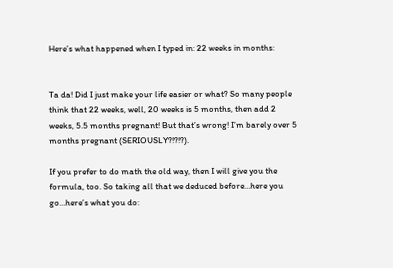Here’s what happened when I typed in: 22 weeks in months:


Ta da! Did I just make your life easier or what? So many people think that 22 weeks, well, 20 weeks is 5 months, then add 2 weeks, 5.5 months pregnant! But that’s wrong! I’m barely over 5 months pregnant (SERIOUSLY?!?!?).

If you prefer to do math the old way, then I will give you the formula, too. So taking all that we deduced before…here you go…here’s what you do: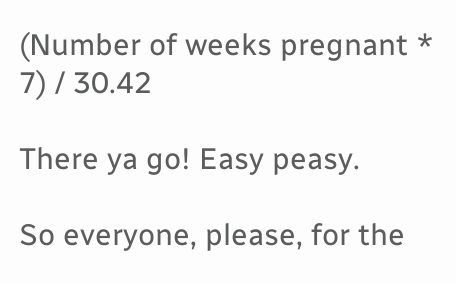(Number of weeks pregnant * 7) / 30.42

There ya go! Easy peasy.

So everyone, please, for the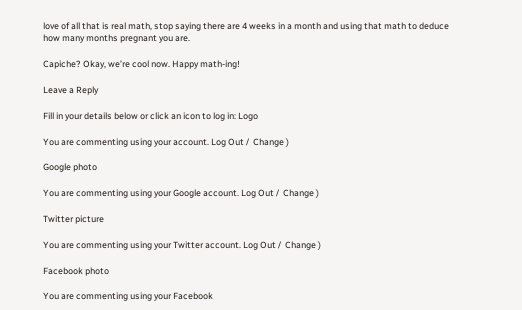love of all that is real math, stop saying there are 4 weeks in a month and using that math to deduce how many months pregnant you are.

Capiche? Okay, we’re cool now. Happy math-ing!

Leave a Reply

Fill in your details below or click an icon to log in: Logo

You are commenting using your account. Log Out /  Change )

Google photo

You are commenting using your Google account. Log Out /  Change )

Twitter picture

You are commenting using your Twitter account. Log Out /  Change )

Facebook photo

You are commenting using your Facebook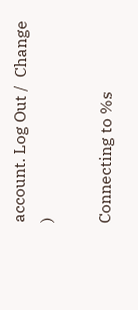account. Log Out /  Change )

Connecting to %s